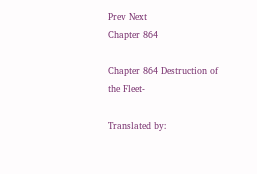Prev Next
Chapter 864

Chapter 864 Destruction of the Fleet-

Translated by: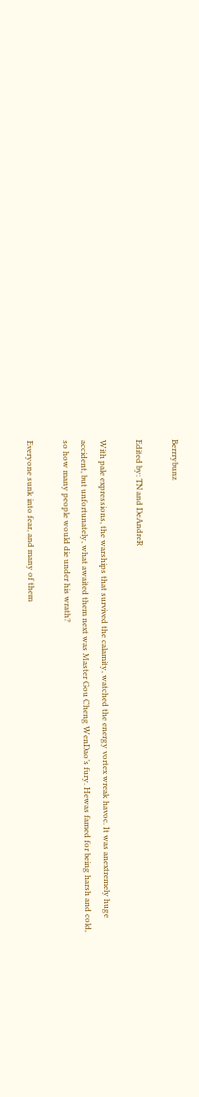Berrrybunz

Edited by: TN and DeAndreR

With pale expressions, the warships that survived the calamity, watched the energy vortex wreak havoc. It was anextremely huge accident, but unfortunately, what awaited them next was Master Gou Cheng WenDao’s fury. Hewas famed for being harsh and cold, so how many people would die under his wrath?

Everyone sunk into fear, and many of them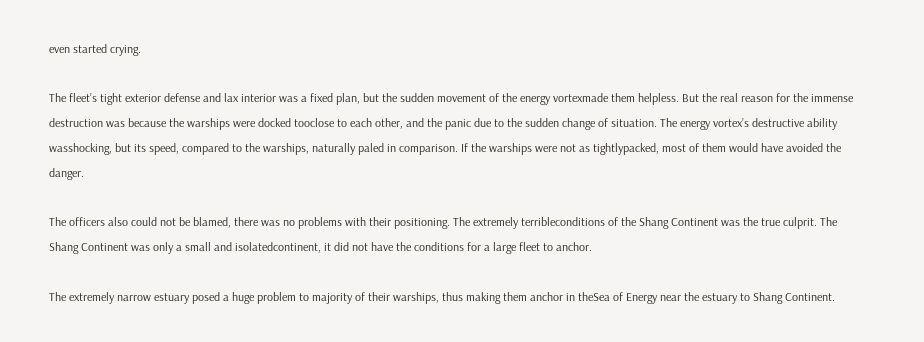even started crying.

The fleet’s tight exterior defense and lax interior was a fixed plan, but the sudden movement of the energy vortexmade them helpless. But the real reason for the immense destruction was because the warships were docked tooclose to each other, and the panic due to the sudden change of situation. The energy vortex’s destructive ability wasshocking, but its speed, compared to the warships, naturally paled in comparison. If the warships were not as tightlypacked, most of them would have avoided the danger.

The officers also could not be blamed, there was no problems with their positioning. The extremely terribleconditions of the Shang Continent was the true culprit. The Shang Continent was only a small and isolatedcontinent, it did not have the conditions for a large fleet to anchor.

The extremely narrow estuary posed a huge problem to majority of their warships, thus making them anchor in theSea of Energy near the estuary to Shang Continent.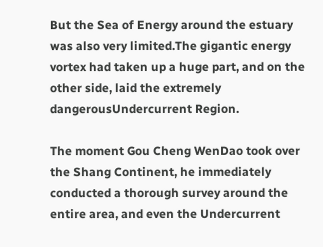But the Sea of Energy around the estuary was also very limited.The gigantic energy vortex had taken up a huge part, and on the other side, laid the extremely dangerousUndercurrent Region.

The moment Gou Cheng WenDao took over the Shang Continent, he immediately conducted a thorough survey around the entire area, and even the Undercurrent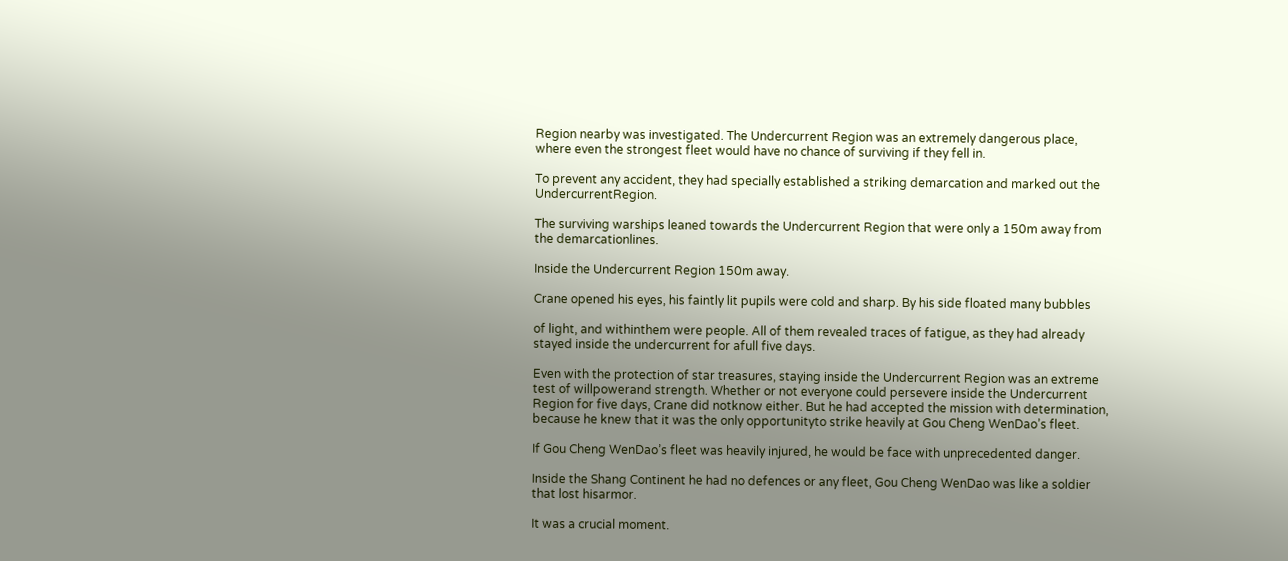Region nearby was investigated. The Undercurrent Region was an extremely dangerous place, where even the strongest fleet would have no chance of surviving if they fell in.

To prevent any accident, they had specially established a striking demarcation and marked out the UndercurrentRegion.

The surviving warships leaned towards the Undercurrent Region that were only a 150m away from the demarcationlines.

Inside the Undercurrent Region 150m away.

Crane opened his eyes, his faintly lit pupils were cold and sharp. By his side floated many bubbles

of light, and withinthem were people. All of them revealed traces of fatigue, as they had already stayed inside the undercurrent for afull five days.

Even with the protection of star treasures, staying inside the Undercurrent Region was an extreme test of willpowerand strength. Whether or not everyone could persevere inside the Undercurrent Region for five days, Crane did notknow either. But he had accepted the mission with determination, because he knew that it was the only opportunityto strike heavily at Gou Cheng WenDao’s fleet.

If Gou Cheng WenDao’s fleet was heavily injured, he would be face with unprecedented danger.

Inside the Shang Continent he had no defences or any fleet, Gou Cheng WenDao was like a soldier that lost hisarmor.

It was a crucial moment.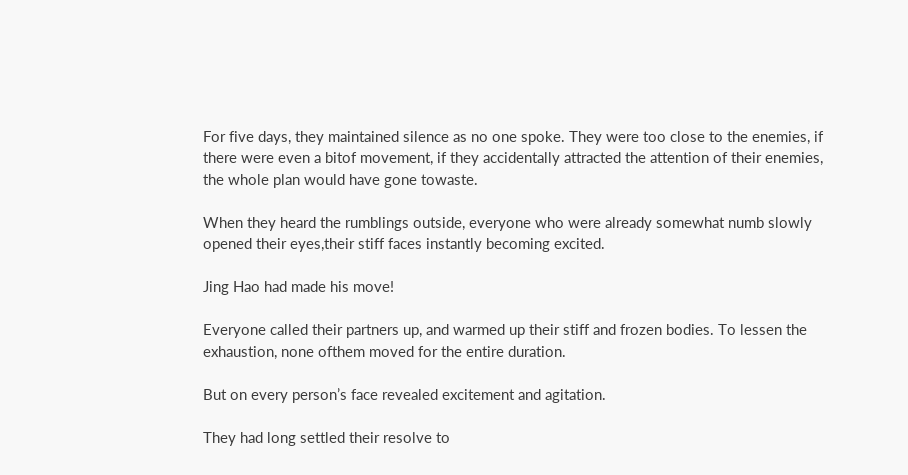For five days, they maintained silence as no one spoke. They were too close to the enemies, if there were even a bitof movement, if they accidentally attracted the attention of their enemies, the whole plan would have gone towaste.

When they heard the rumblings outside, everyone who were already somewhat numb slowly opened their eyes,their stiff faces instantly becoming excited.

Jing Hao had made his move!

Everyone called their partners up, and warmed up their stiff and frozen bodies. To lessen the exhaustion, none ofthem moved for the entire duration.

But on every person’s face revealed excitement and agitation.

They had long settled their resolve to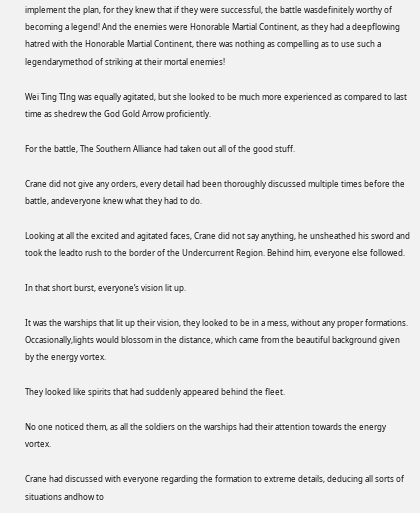implement the plan, for they knew that if they were successful, the battle wasdefinitely worthy of becoming a legend! And the enemies were Honorable Martial Continent, as they had a deepflowing hatred with the Honorable Martial Continent, there was nothing as compelling as to use such a legendarymethod of striking at their mortal enemies!

Wei Ting TIng was equally agitated, but she looked to be much more experienced as compared to last time as shedrew the God Gold Arrow proficiently.

For the battle, The Southern Alliance had taken out all of the good stuff.

Crane did not give any orders, every detail had been thoroughly discussed multiple times before the battle, andeveryone knew what they had to do.

Looking at all the excited and agitated faces, Crane did not say anything, he unsheathed his sword and took the leadto rush to the border of the Undercurrent Region. Behind him, everyone else followed.

In that short burst, everyone’s vision lit up.

It was the warships that lit up their vision, they looked to be in a mess, without any proper formations. Occasionally,lights would blossom in the distance, which came from the beautiful background given by the energy vortex.

They looked like spirits that had suddenly appeared behind the fleet.

No one noticed them, as all the soldiers on the warships had their attention towards the energy vortex.

Crane had discussed with everyone regarding the formation to extreme details, deducing all sorts of situations andhow to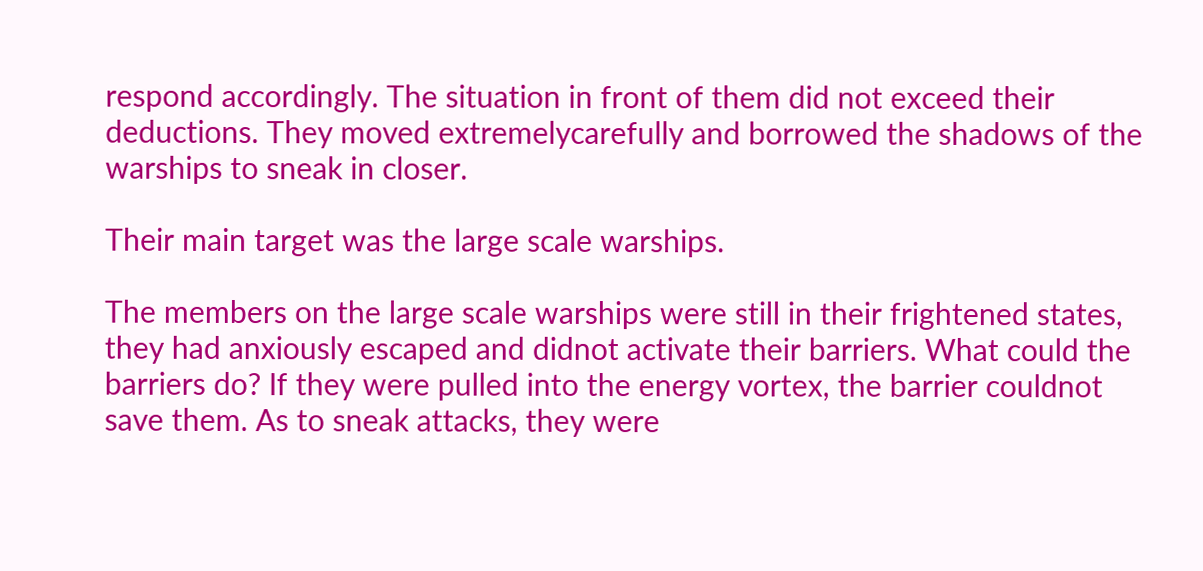respond accordingly. The situation in front of them did not exceed their deductions. They moved extremelycarefully and borrowed the shadows of the warships to sneak in closer.

Their main target was the large scale warships.

The members on the large scale warships were still in their frightened states, they had anxiously escaped and didnot activate their barriers. What could the barriers do? If they were pulled into the energy vortex, the barrier couldnot save them. As to sneak attacks, they were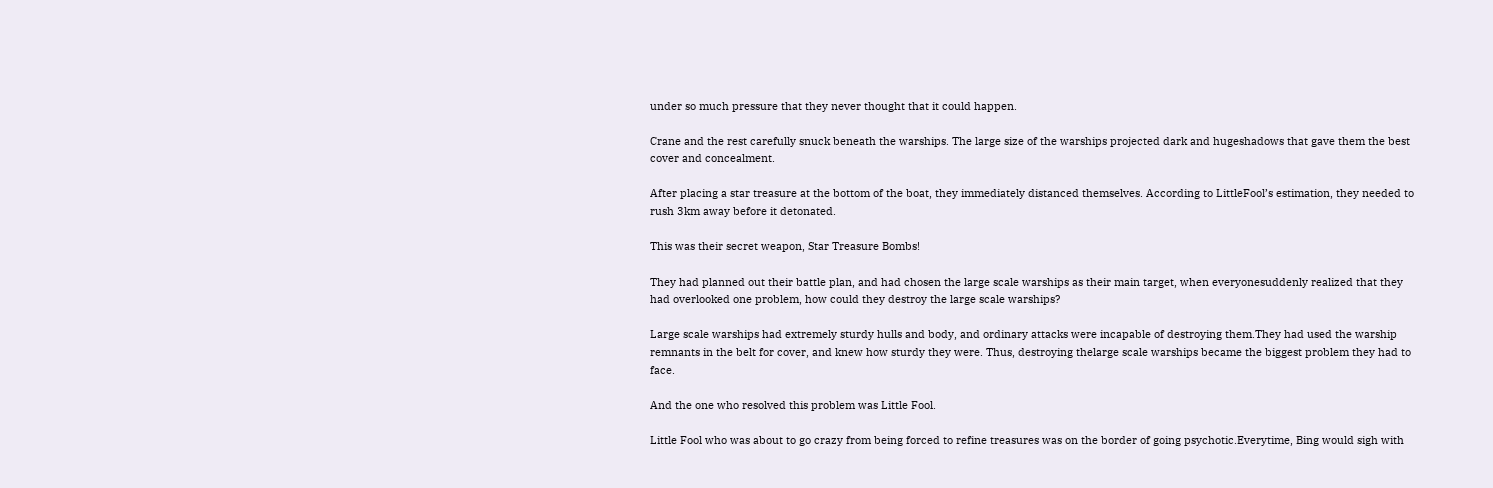under so much pressure that they never thought that it could happen.

Crane and the rest carefully snuck beneath the warships. The large size of the warships projected dark and hugeshadows that gave them the best cover and concealment.

After placing a star treasure at the bottom of the boat, they immediately distanced themselves. According to LittleFool’s estimation, they needed to rush 3km away before it detonated.

This was their secret weapon, Star Treasure Bombs!

They had planned out their battle plan, and had chosen the large scale warships as their main target, when everyonesuddenly realized that they had overlooked one problem, how could they destroy the large scale warships?

Large scale warships had extremely sturdy hulls and body, and ordinary attacks were incapable of destroying them.They had used the warship remnants in the belt for cover, and knew how sturdy they were. Thus, destroying thelarge scale warships became the biggest problem they had to face.

And the one who resolved this problem was Little Fool.

Little Fool who was about to go crazy from being forced to refine treasures was on the border of going psychotic.Everytime, Bing would sigh with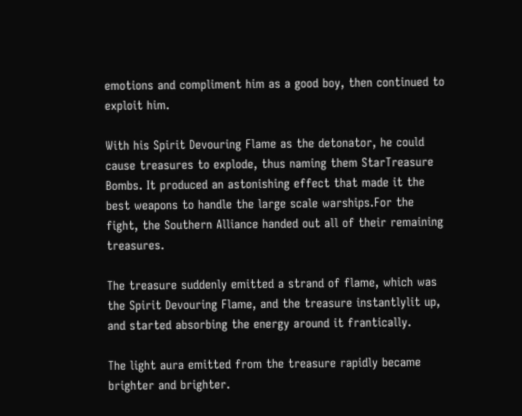emotions and compliment him as a good boy, then continued to exploit him.

With his Spirit Devouring Flame as the detonator, he could cause treasures to explode, thus naming them StarTreasure Bombs. It produced an astonishing effect that made it the best weapons to handle the large scale warships.For the fight, the Southern Alliance handed out all of their remaining treasures.

The treasure suddenly emitted a strand of flame, which was the Spirit Devouring Flame, and the treasure instantlylit up, and started absorbing the energy around it frantically.

The light aura emitted from the treasure rapidly became brighter and brighter.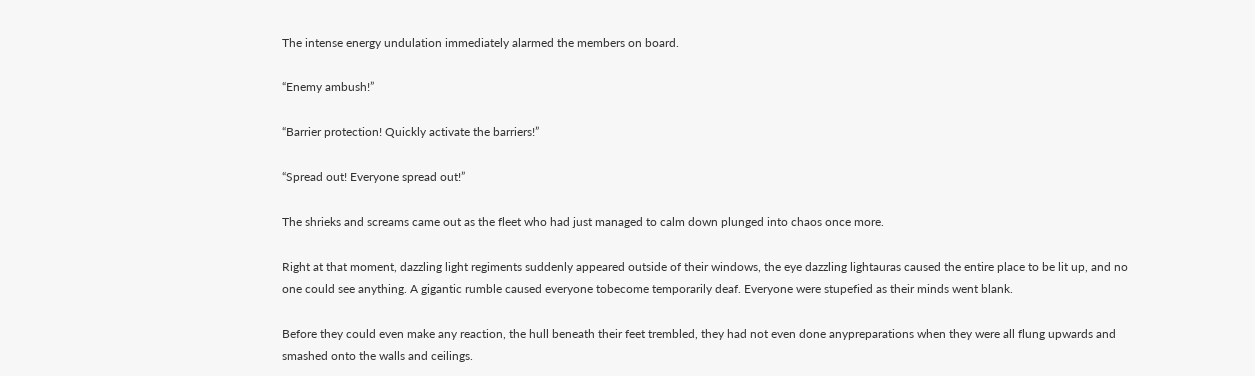The intense energy undulation immediately alarmed the members on board.

“Enemy ambush!”

“Barrier protection! Quickly activate the barriers!”

“Spread out! Everyone spread out!”

The shrieks and screams came out as the fleet who had just managed to calm down plunged into chaos once more.

Right at that moment, dazzling light regiments suddenly appeared outside of their windows, the eye dazzling lightauras caused the entire place to be lit up, and no one could see anything. A gigantic rumble caused everyone tobecome temporarily deaf. Everyone were stupefied as their minds went blank.

Before they could even make any reaction, the hull beneath their feet trembled, they had not even done anypreparations when they were all flung upwards and smashed onto the walls and ceilings.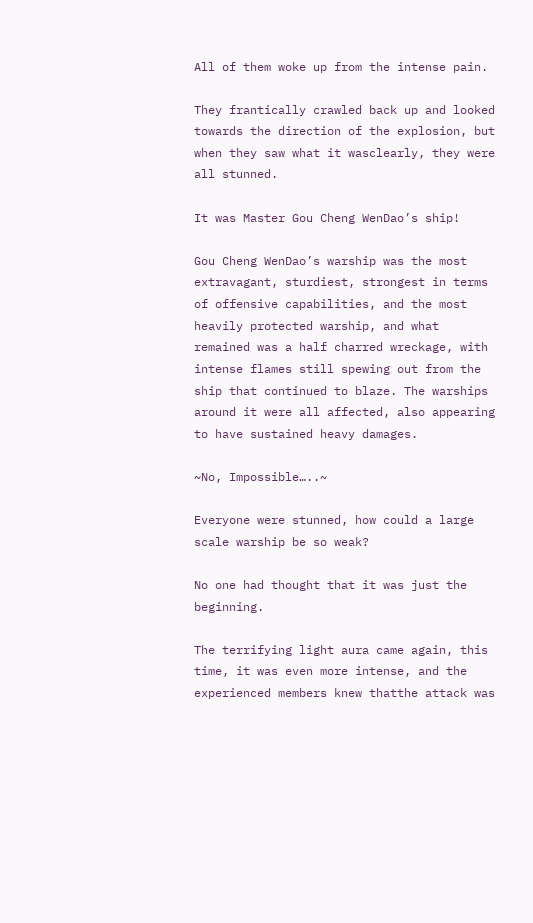All of them woke up from the intense pain.

They frantically crawled back up and looked towards the direction of the explosion, but when they saw what it wasclearly, they were all stunned.

It was Master Gou Cheng WenDao’s ship!

Gou Cheng WenDao’s warship was the most extravagant, sturdiest, strongest in terms of offensive capabilities, and the most heavily protected warship, and what remained was a half charred wreckage, with intense flames still spewing out from the ship that continued to blaze. The warships around it were all affected, also appearing to have sustained heavy damages.

~No, Impossible…..~

Everyone were stunned, how could a large scale warship be so weak?

No one had thought that it was just the beginning.

The terrifying light aura came again, this time, it was even more intense, and the experienced members knew thatthe attack was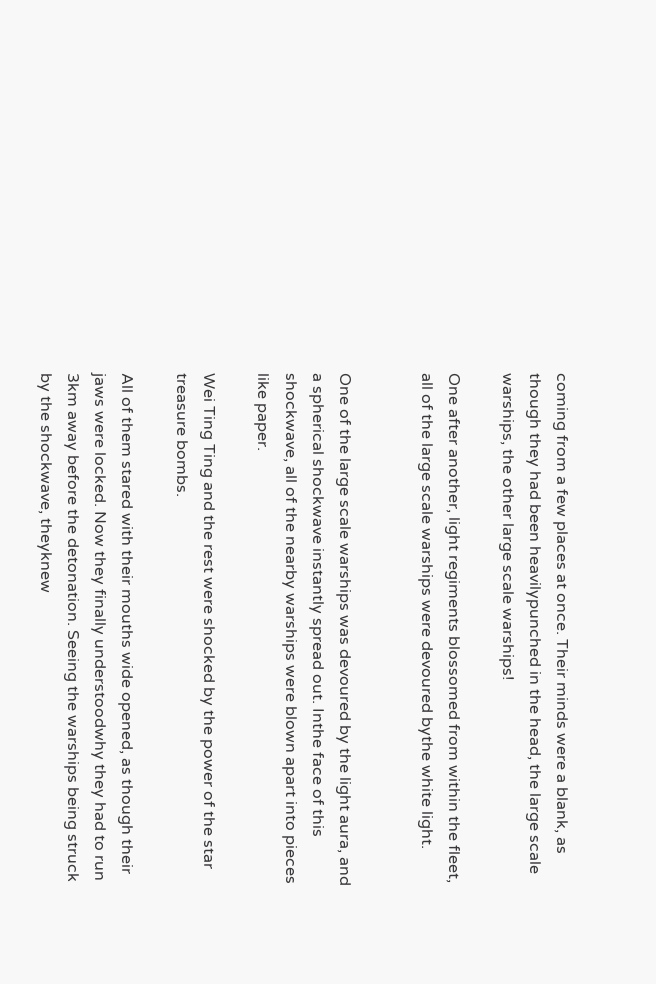coming from a few places at once. Their minds were a blank, as though they had been heavilypunched in the head, the large scale warships, the other large scale warships!

One after another, light regiments blossomed from within the fleet, all of the large scale warships were devoured bythe white light.


One of the large scale warships was devoured by the light aura, and a spherical shockwave instantly spread out. Inthe face of this shockwave, all of the nearby warships were blown apart into pieces like paper.

Wei Ting Ting and the rest were shocked by the power of the star treasure bombs.

All of them stared with their mouths wide opened, as though their jaws were locked. Now they finally understoodwhy they had to run 3km away before the detonation. Seeing the warships being struck by the shockwave, theyknew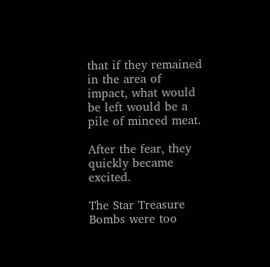that if they remained in the area of impact, what would be left would be a pile of minced meat.

After the fear, they quickly became excited.

The Star Treasure Bombs were too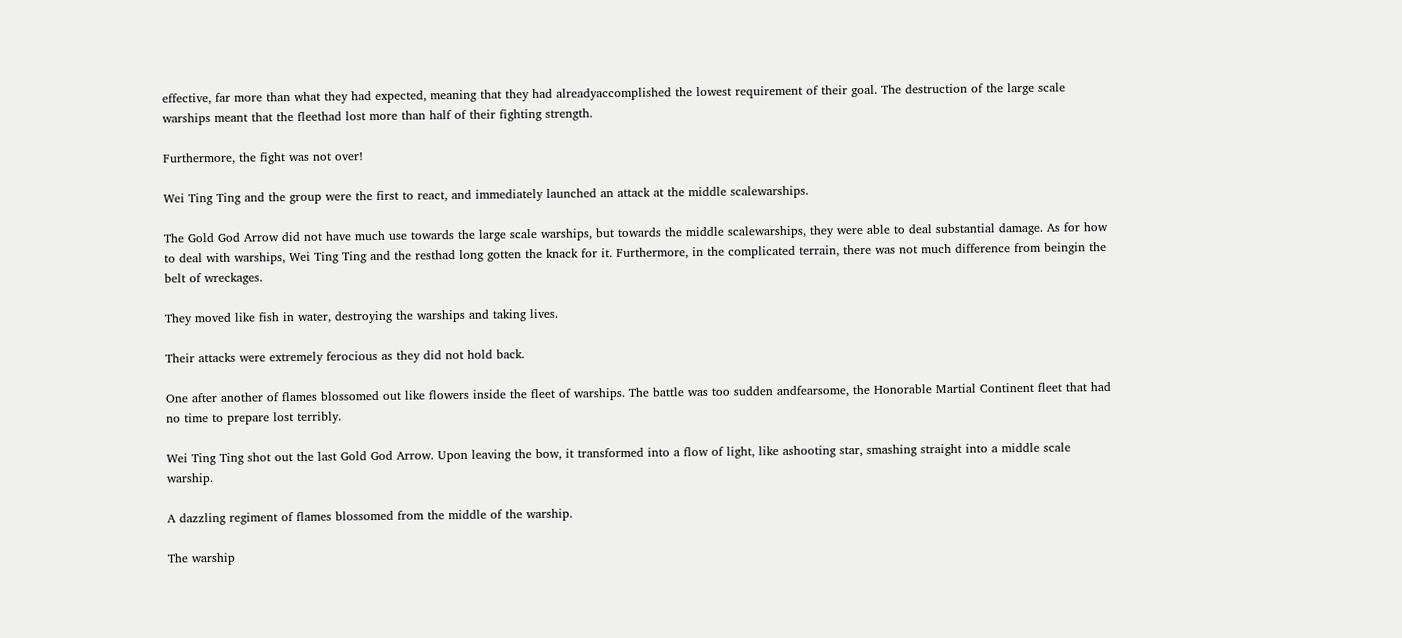effective, far more than what they had expected, meaning that they had alreadyaccomplished the lowest requirement of their goal. The destruction of the large scale warships meant that the fleethad lost more than half of their fighting strength.

Furthermore, the fight was not over!

Wei Ting Ting and the group were the first to react, and immediately launched an attack at the middle scalewarships.

The Gold God Arrow did not have much use towards the large scale warships, but towards the middle scalewarships, they were able to deal substantial damage. As for how to deal with warships, Wei Ting Ting and the resthad long gotten the knack for it. Furthermore, in the complicated terrain, there was not much difference from beingin the belt of wreckages.

They moved like fish in water, destroying the warships and taking lives.

Their attacks were extremely ferocious as they did not hold back.

One after another of flames blossomed out like flowers inside the fleet of warships. The battle was too sudden andfearsome, the Honorable Martial Continent fleet that had no time to prepare lost terribly.

Wei Ting Ting shot out the last Gold God Arrow. Upon leaving the bow, it transformed into a flow of light, like ashooting star, smashing straight into a middle scale warship.

A dazzling regiment of flames blossomed from the middle of the warship.

The warship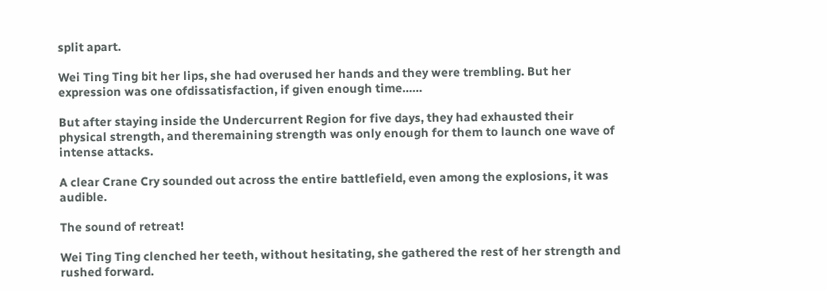split apart.

Wei Ting Ting bit her lips, she had overused her hands and they were trembling. But her expression was one ofdissatisfaction, if given enough time……

But after staying inside the Undercurrent Region for five days, they had exhausted their physical strength, and theremaining strength was only enough for them to launch one wave of intense attacks.

A clear Crane Cry sounded out across the entire battlefield, even among the explosions, it was audible.

The sound of retreat!

Wei Ting Ting clenched her teeth, without hesitating, she gathered the rest of her strength and rushed forward.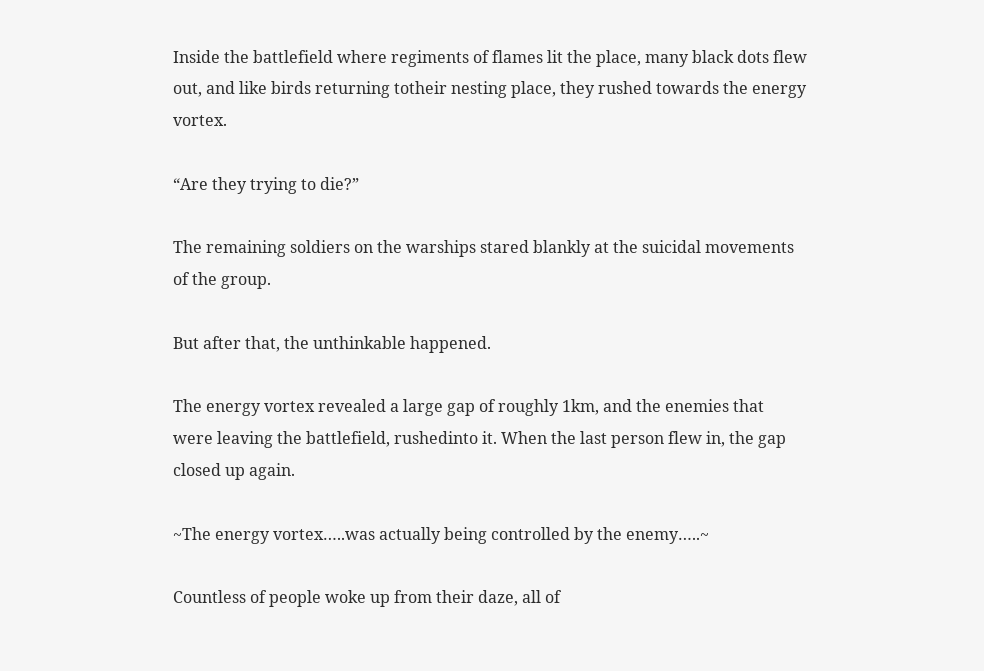Inside the battlefield where regiments of flames lit the place, many black dots flew out, and like birds returning totheir nesting place, they rushed towards the energy vortex.

“Are they trying to die?”

The remaining soldiers on the warships stared blankly at the suicidal movements of the group.

But after that, the unthinkable happened.

The energy vortex revealed a large gap of roughly 1km, and the enemies that were leaving the battlefield, rushedinto it. When the last person flew in, the gap closed up again.

~The energy vortex…..was actually being controlled by the enemy…..~

Countless of people woke up from their daze, all of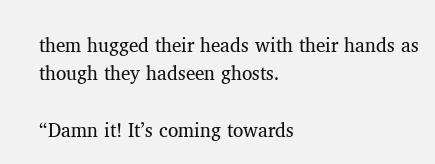them hugged their heads with their hands as though they hadseen ghosts.

“Damn it! It’s coming towards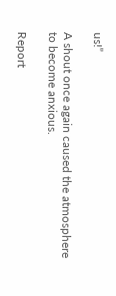us!”

A shout once again caused the atmosphere to become anxious.

Report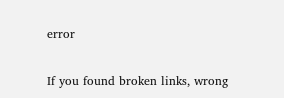error

If you found broken links, wrong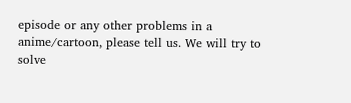episode or any other problems in a anime/cartoon, please tell us. We will try to solve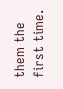them the first time.